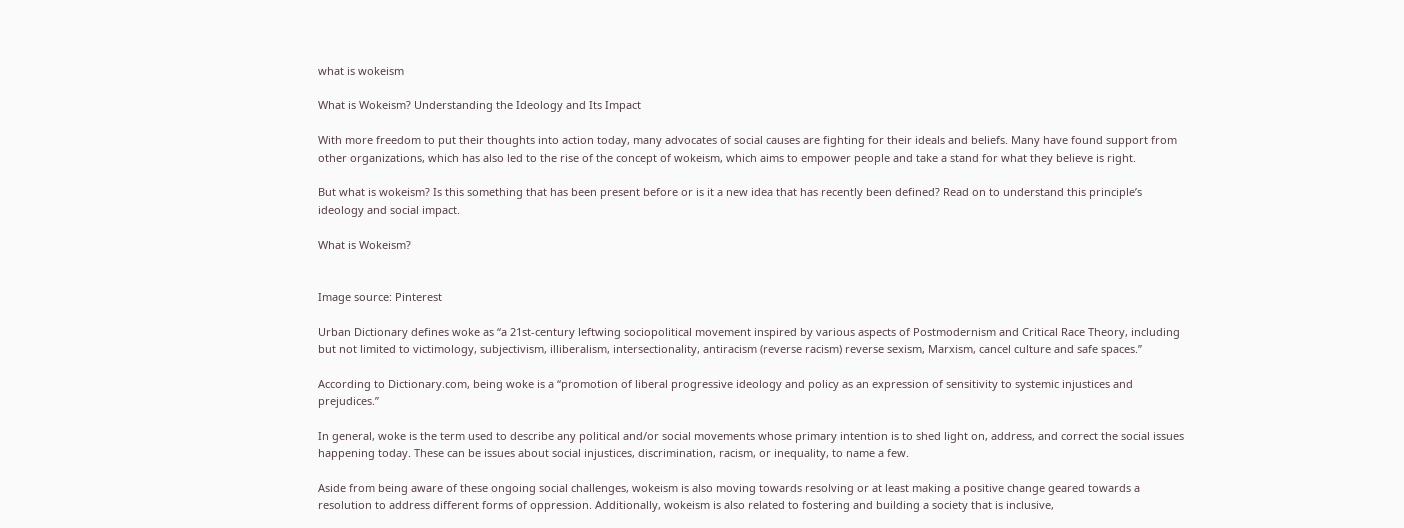what is wokeism

What is Wokeism? Understanding the Ideology and Its Impact

With more freedom to put their thoughts into action today, many advocates of social causes are fighting for their ideals and beliefs. Many have found support from other organizations, which has also led to the rise of the concept of wokeism, which aims to empower people and take a stand for what they believe is right.

But what is wokeism? Is this something that has been present before or is it a new idea that has recently been defined? Read on to understand this principle’s ideology and social impact.

What is Wokeism?


Image source: Pinterest

Urban Dictionary defines woke as “a 21st-century leftwing sociopolitical movement inspired by various aspects of Postmodernism and Critical Race Theory, including but not limited to victimology, subjectivism, illiberalism, intersectionality, antiracism (reverse racism) reverse sexism, Marxism, cancel culture and safe spaces.”

According to Dictionary.com, being woke is a “promotion of liberal progressive ideology and policy as an expression of sensitivity to systemic injustices and prejudices.”

In general, woke is the term used to describe any political and/or social movements whose primary intention is to shed light on, address, and correct the social issues happening today. These can be issues about social injustices, discrimination, racism, or inequality, to name a few.

Aside from being aware of these ongoing social challenges, wokeism is also moving towards resolving or at least making a positive change geared towards a resolution to address different forms of oppression. Additionally, wokeism is also related to fostering and building a society that is inclusive,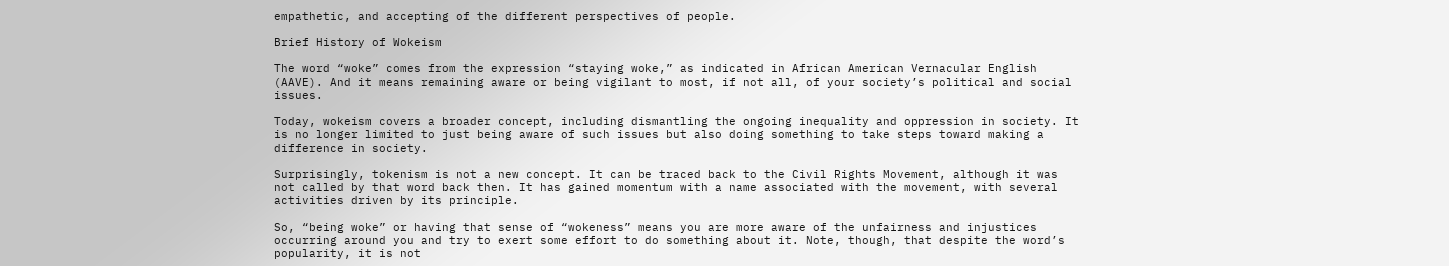empathetic, and accepting of the different perspectives of people.

Brief History of Wokeism

The word “woke” comes from the expression “staying woke,” as indicated in African American Vernacular English (AAVE). And it means remaining aware or being vigilant to most, if not all, of your society’s political and social issues.

Today, wokeism covers a broader concept, including dismantling the ongoing inequality and oppression in society. It is no longer limited to just being aware of such issues but also doing something to take steps toward making a difference in society.

Surprisingly, tokenism is not a new concept. It can be traced back to the Civil Rights Movement, although it was not called by that word back then. It has gained momentum with a name associated with the movement, with several activities driven by its principle.

So, “being woke” or having that sense of “wokeness” means you are more aware of the unfairness and injustices occurring around you and try to exert some effort to do something about it. Note, though, that despite the word’s popularity, it is not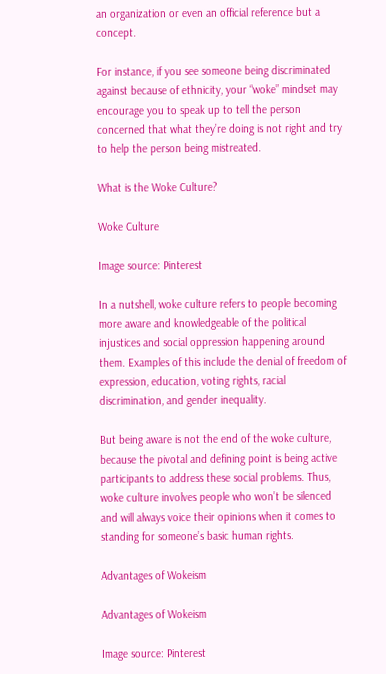an organization or even an official reference but a concept.

For instance, if you see someone being discriminated against because of ethnicity, your “woke” mindset may encourage you to speak up to tell the person concerned that what they’re doing is not right and try to help the person being mistreated.

What is the Woke Culture?

Woke Culture

Image source: Pinterest

In a nutshell, woke culture refers to people becoming more aware and knowledgeable of the political injustices and social oppression happening around them. Examples of this include the denial of freedom of expression, education, voting rights, racial discrimination, and gender inequality.

But being aware is not the end of the woke culture, because the pivotal and defining point is being active participants to address these social problems. Thus, woke culture involves people who won’t be silenced and will always voice their opinions when it comes to standing for someone’s basic human rights.

Advantages of Wokeism

Advantages of Wokeism

Image source: Pinterest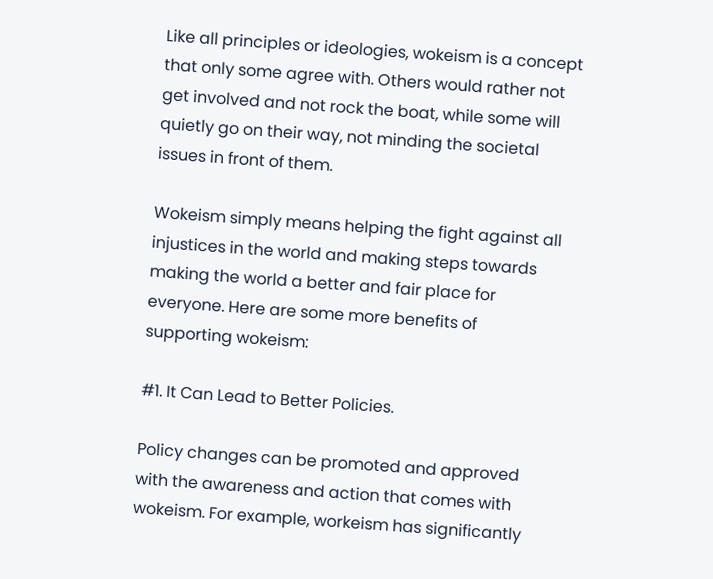Like all principles or ideologies, wokeism is a concept that only some agree with. Others would rather not get involved and not rock the boat, while some will quietly go on their way, not minding the societal issues in front of them.

Wokeism simply means helping the fight against all injustices in the world and making steps towards making the world a better and fair place for everyone. Here are some more benefits of supporting wokeism:

#1. It Can Lead to Better Policies.

Policy changes can be promoted and approved with the awareness and action that comes with wokeism. For example, workeism has significantly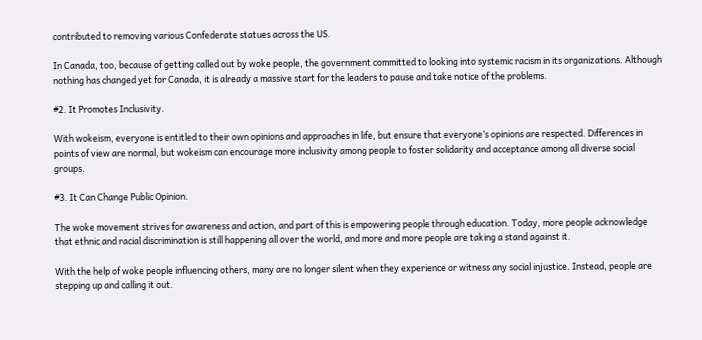contributed to removing various Confederate statues across the US.

In Canada, too, because of getting called out by woke people, the government committed to looking into systemic racism in its organizations. Although nothing has changed yet for Canada, it is already a massive start for the leaders to pause and take notice of the problems.

#2. It Promotes Inclusivity.

With wokeism, everyone is entitled to their own opinions and approaches in life, but ensure that everyone’s opinions are respected. Differences in points of view are normal, but wokeism can encourage more inclusivity among people to foster solidarity and acceptance among all diverse social groups.

#3. It Can Change Public Opinion.

The woke movement strives for awareness and action, and part of this is empowering people through education. Today, more people acknowledge that ethnic and racial discrimination is still happening all over the world, and more and more people are taking a stand against it.

With the help of woke people influencing others, many are no longer silent when they experience or witness any social injustice. Instead, people are stepping up and calling it out.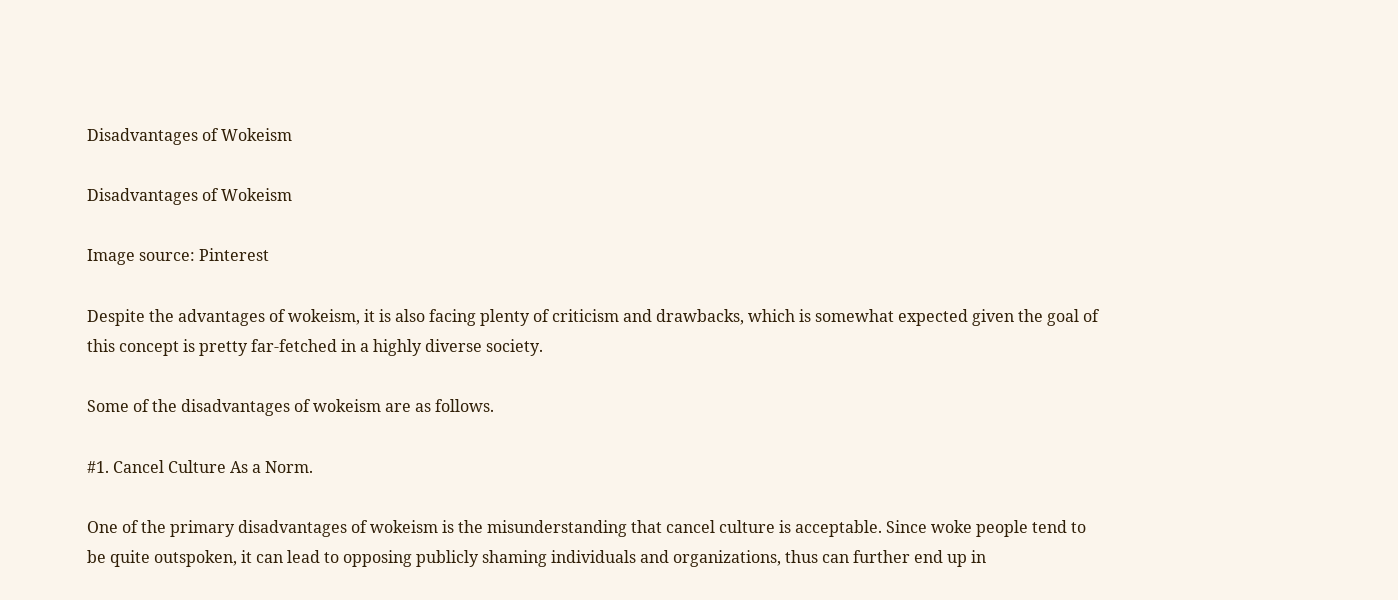Disadvantages of Wokeism

Disadvantages of Wokeism

Image source: Pinterest

Despite the advantages of wokeism, it is also facing plenty of criticism and drawbacks, which is somewhat expected given the goal of this concept is pretty far-fetched in a highly diverse society.

Some of the disadvantages of wokeism are as follows.

#1. Cancel Culture As a Norm.

One of the primary disadvantages of wokeism is the misunderstanding that cancel culture is acceptable. Since woke people tend to be quite outspoken, it can lead to opposing publicly shaming individuals and organizations, thus can further end up in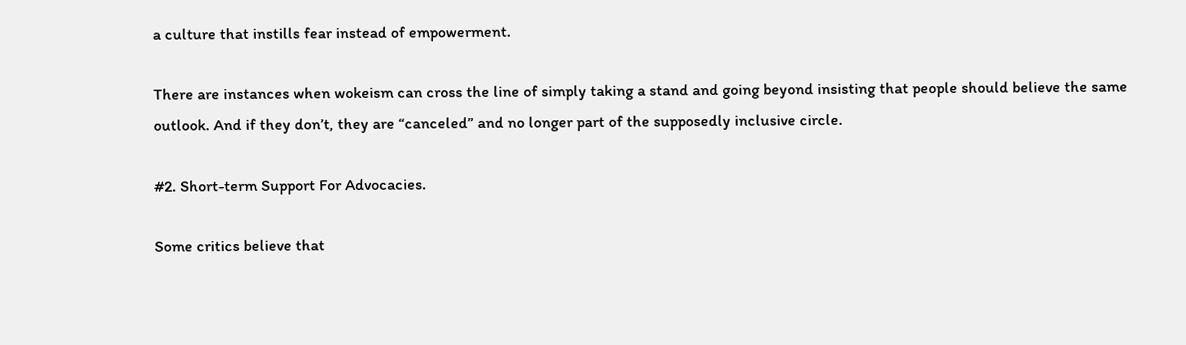a culture that instills fear instead of empowerment.

There are instances when wokeism can cross the line of simply taking a stand and going beyond insisting that people should believe the same outlook. And if they don’t, they are “canceled” and no longer part of the supposedly inclusive circle.

#2. Short-term Support For Advocacies.

Some critics believe that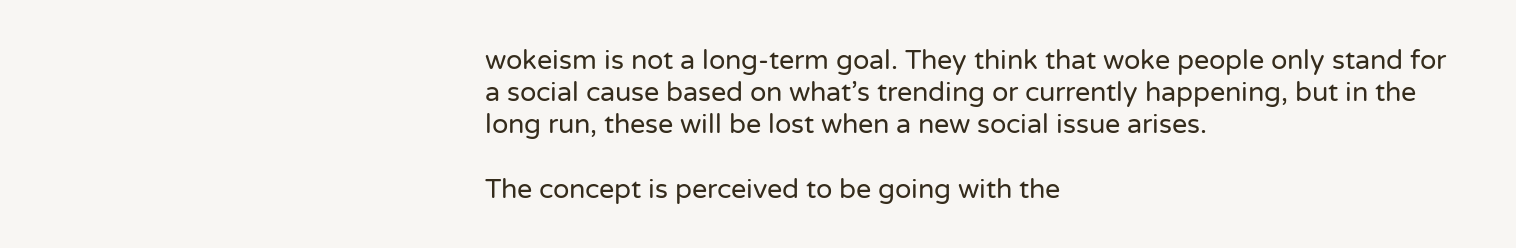wokeism is not a long-term goal. They think that woke people only stand for a social cause based on what’s trending or currently happening, but in the long run, these will be lost when a new social issue arises.

The concept is perceived to be going with the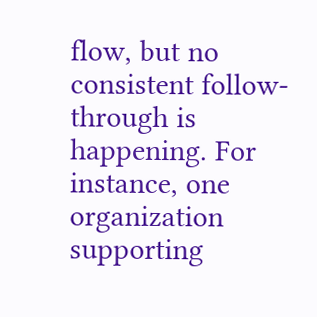flow, but no consistent follow-through is happening. For instance, one organization supporting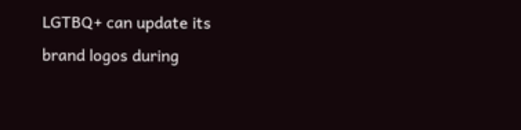LGTBQ+ can update its brand logos during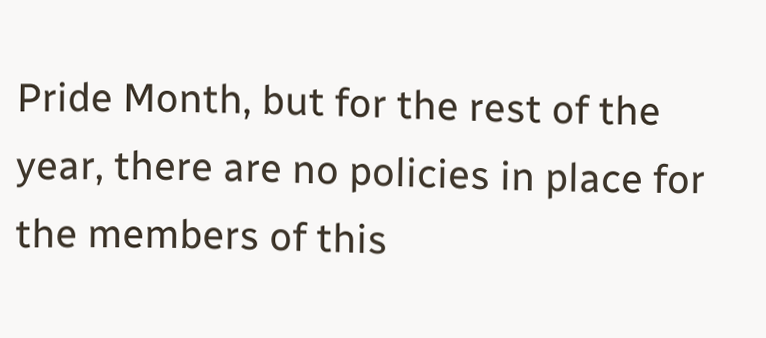Pride Month, but for the rest of the year, there are no policies in place for the members of this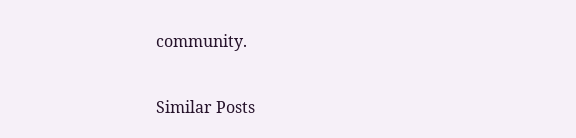community.

Similar Posts